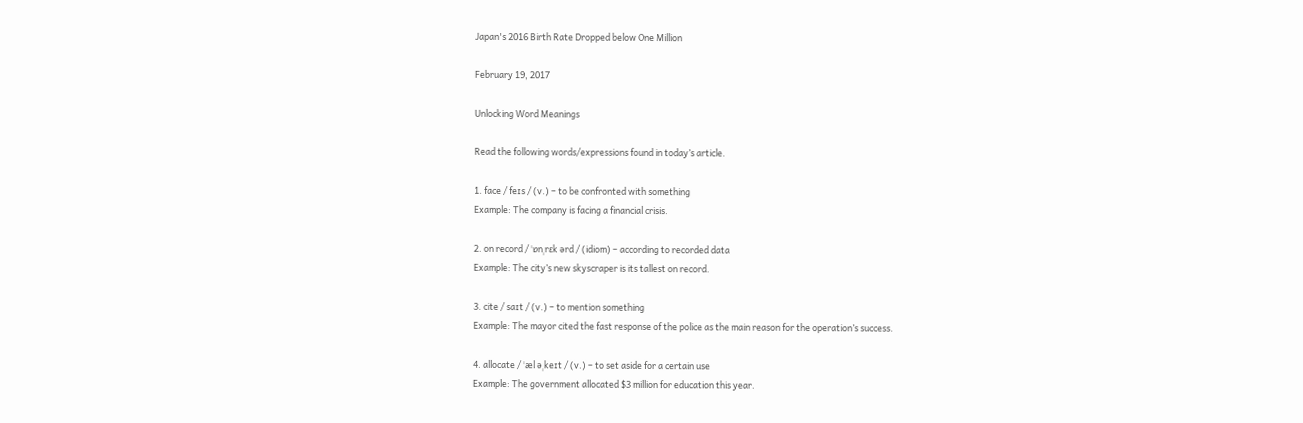Japan's 2016 Birth Rate Dropped below One Million

February 19, 2017

Unlocking Word Meanings

Read the following words/expressions found in today’s article.

1. face / feɪs / (v.) – to be confronted with something
Example: The company is facing a financial crisis.

2. on record / ˈɒnˌrɛk ərd / (idiom) – according to recorded data
Example: The city’s new skyscraper is its tallest on record.

3. cite / saɪt / (v.) – to mention something
Example: The mayor cited the fast response of the police as the main reason for the operation’s success.

4. allocate / ˈæl əˌkeɪt / (v.) – to set aside for a certain use
Example: The government allocated $3 million for education this year.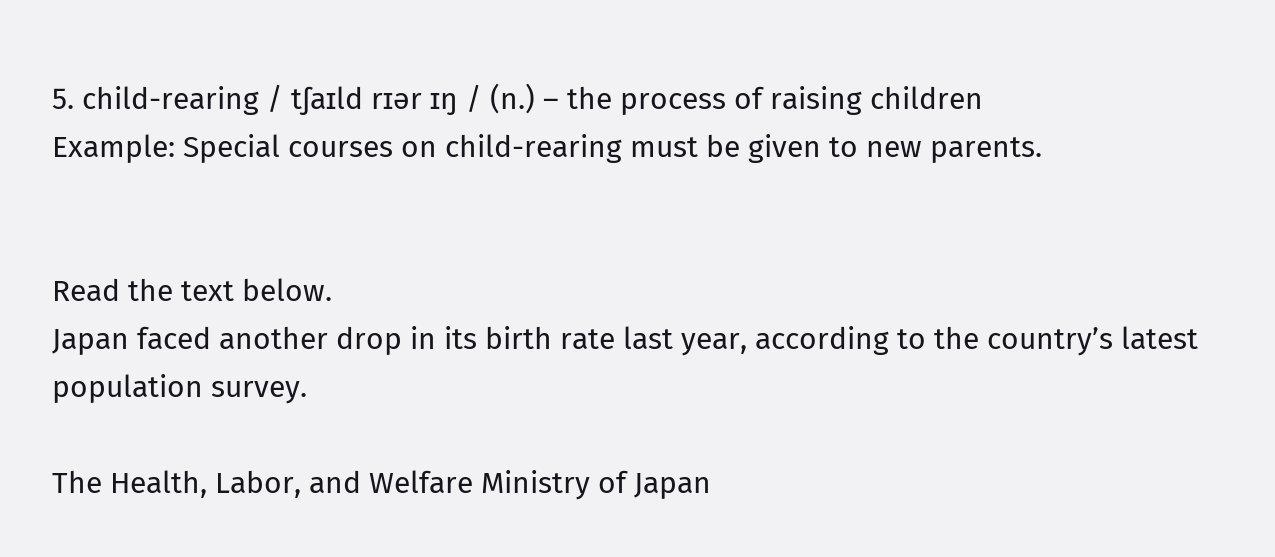5. child-rearing / tʃaɪld rɪər ɪŋ / (n.) – the process of raising children
Example: Special courses on child-rearing must be given to new parents.


Read the text below.
Japan faced another drop in its birth rate last year, according to the country’s latest population survey.

The Health, Labor, and Welfare Ministry of Japan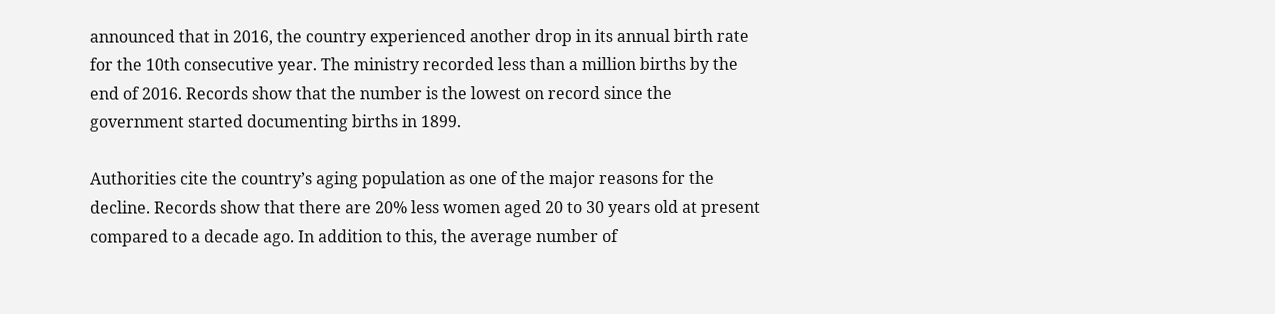announced that in 2016, the country experienced another drop in its annual birth rate for the 10th consecutive year. The ministry recorded less than a million births by the end of 2016. Records show that the number is the lowest on record since the government started documenting births in 1899.

Authorities cite the country’s aging population as one of the major reasons for the decline. Records show that there are 20% less women aged 20 to 30 years old at present compared to a decade ago. In addition to this, the average number of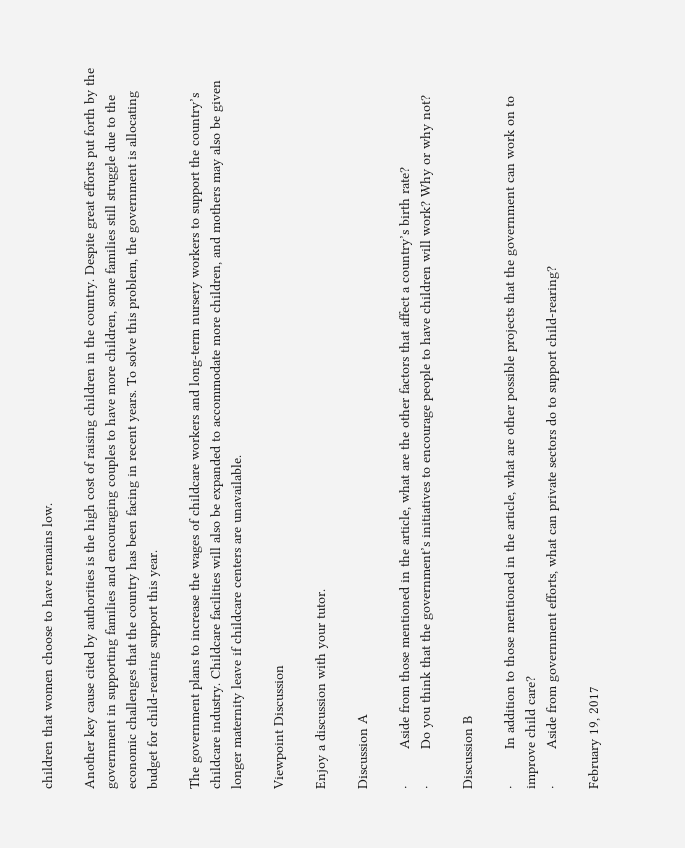children that women choose to have remains low.

Another key cause cited by authorities is the high cost of raising children in the country. Despite great efforts put forth by the government in supporting families and encouraging couples to have more children, some families still struggle due to the economic challenges that the country has been facing in recent years. To solve this problem, the government is allocating budget for child-rearing support this year.

The government plans to increase the wages of childcare workers and long-term nursery workers to support the country’s childcare industry. Childcare facilities will also be expanded to accommodate more children, and mothers may also be given longer maternity leave if childcare centers are unavailable.

Viewpoint Discussion

Enjoy a discussion with your tutor.

Discussion A

·         Aside from those mentioned in the article, what are the other factors that affect a country’s birth rate?
·         Do you think that the government’s initiatives to encourage people to have children will work? Why or why not?

Discussion B

·         In addition to those mentioned in the article, what are other possible projects that the government can work on to improve child care?
·         Aside from government efforts, what can private sectors do to support child-rearing?

February 19, 2017